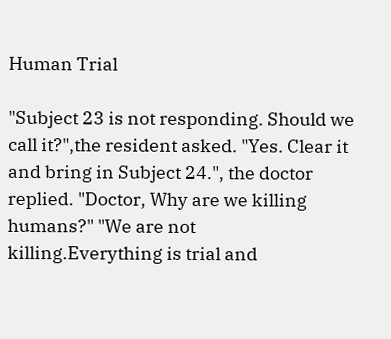Human Trial

"Subject 23 is not responding. Should we call it?",the resident asked. "Yes. Clear it and bring in Subject 24.", the doctor replied. "Doctor, Why are we killing humans?" "We are not killing.Everything is trial and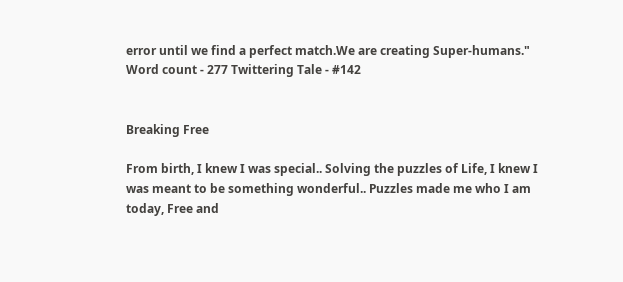error until we find a perfect match.We are creating Super-humans." Word count - 277 Twittering Tale - #142


Breaking Free

From birth, I knew I was special.. Solving the puzzles of Life, I knew I was meant to be something wonderful.. Puzzles made me who I am today, Free and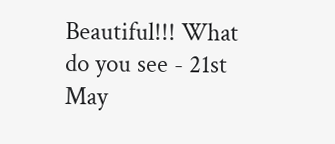Beautiful!!! What do you see - 21st May